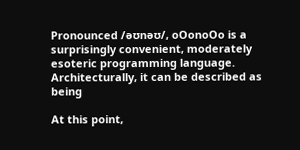Pronounced /əʊnəʊ/, oOonoOo is a surprisingly convenient, moderately esoteric programming language. Architecturally, it can be described as being

At this point,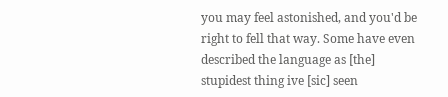you may feel astonished, and you'd be right to fell that way. Some have even described the language as [the] stupidest thing ive [sic] seen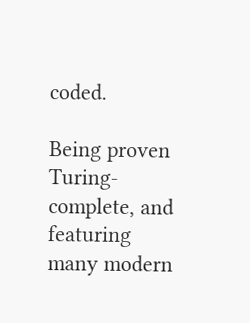coded.

Being proven Turing-complete, and featuring many modern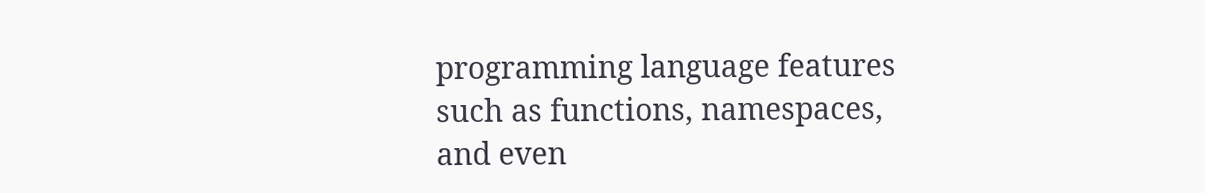programming language features such as functions, namespaces, and even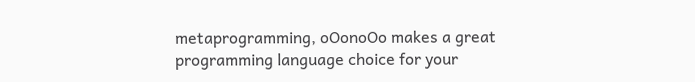metaprogramming, oOonoOo makes a great programming language choice for your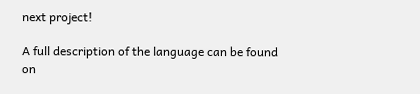next project!

A full description of the language can be found on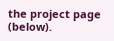the project page (below).